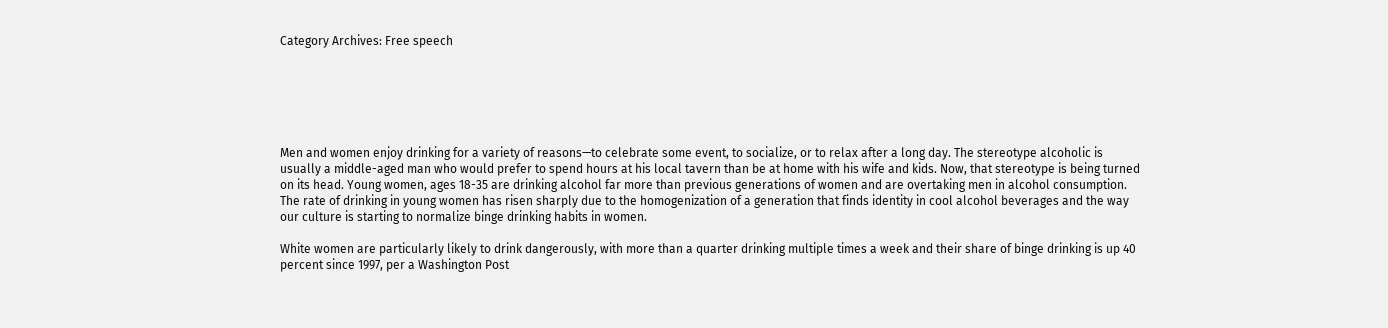Category Archives: Free speech






Men and women enjoy drinking for a variety of reasons—to celebrate some event, to socialize, or to relax after a long day. The stereotype alcoholic is usually a middle-aged man who would prefer to spend hours at his local tavern than be at home with his wife and kids. Now, that stereotype is being turned on its head. Young women, ages 18-35 are drinking alcohol far more than previous generations of women and are overtaking men in alcohol consumption. The rate of drinking in young women has risen sharply due to the homogenization of a generation that finds identity in cool alcohol beverages and the way our culture is starting to normalize binge drinking habits in women.

White women are particularly likely to drink dangerously, with more than a quarter drinking multiple times a week and their share of binge drinking is up 40 percent since 1997, per a Washington Post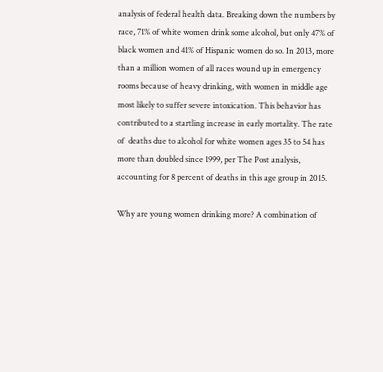analysis of federal health data. Breaking down the numbers by race, 71% of white women drink some alcohol, but only 47% of black women and 41% of Hispanic women do so. In 2013, more than a million women of all races wound up in emergency rooms because of heavy drinking, with women in middle age most likely to suffer severe intoxication. This behavior has contributed to a startling increase in early mortality. The rate of  deaths due to alcohol for white women ages 35 to 54 has more than doubled since 1999, per The Post analysis, accounting for 8 percent of deaths in this age group in 2015.

Why are young women drinking more? A combination of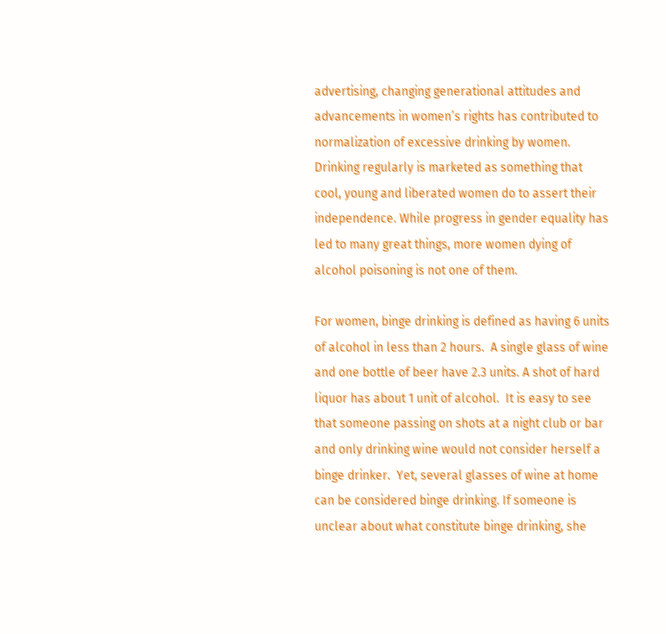advertising, changing generational attitudes and advancements in women’s rights has contributed to normalization of excessive drinking by women. Drinking regularly is marketed as something that cool, young and liberated women do to assert their independence. While progress in gender equality has led to many great things, more women dying of alcohol poisoning is not one of them.

For women, binge drinking is defined as having 6 units of alcohol in less than 2 hours.  A single glass of wine and one bottle of beer have 2.3 units. A shot of hard liquor has about 1 unit of alcohol.  It is easy to see that someone passing on shots at a night club or bar and only drinking wine would not consider herself a binge drinker.  Yet, several glasses of wine at home can be considered binge drinking. If someone is unclear about what constitute binge drinking, she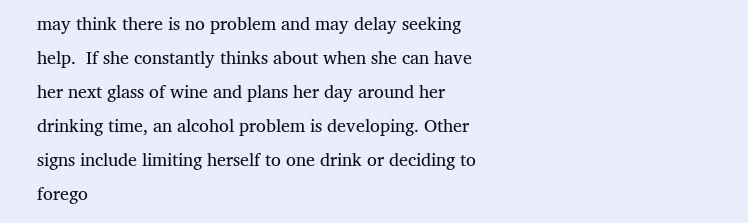may think there is no problem and may delay seeking help.  If she constantly thinks about when she can have her next glass of wine and plans her day around her drinking time, an alcohol problem is developing. Other signs include limiting herself to one drink or deciding to forego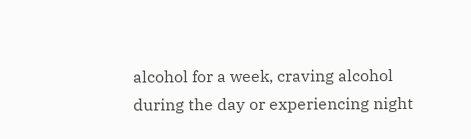alcohol for a week, craving alcohol during the day or experiencing night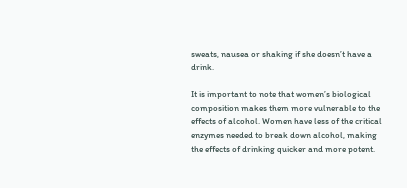sweats, nausea or shaking if she doesn’t have a drink.

It is important to note that women’s biological composition makes them more vulnerable to the effects of alcohol. Women have less of the critical enzymes needed to break down alcohol, making the effects of drinking quicker and more potent.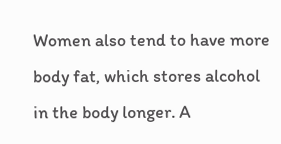Women also tend to have more body fat, which stores alcohol in the body longer. A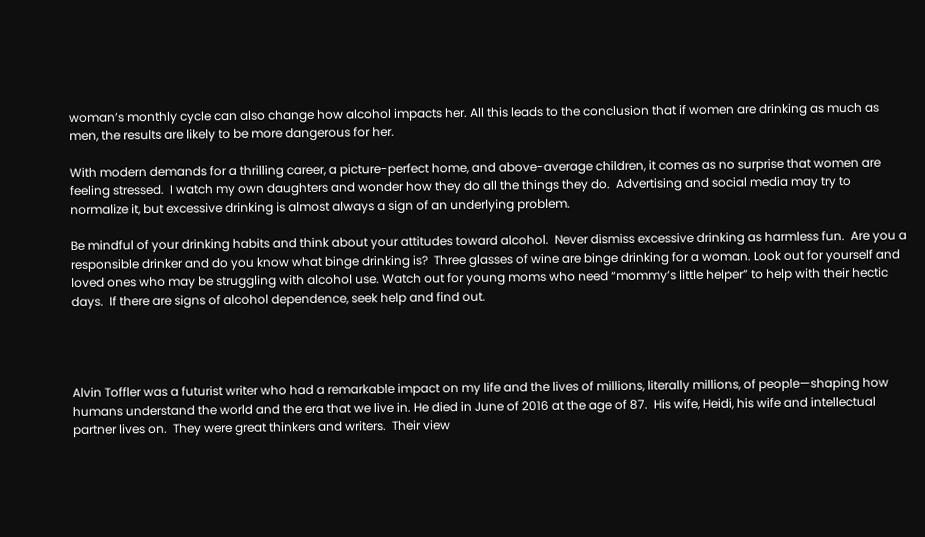woman’s monthly cycle can also change how alcohol impacts her. All this leads to the conclusion that if women are drinking as much as men, the results are likely to be more dangerous for her.

With modern demands for a thrilling career, a picture-perfect home, and above-average children, it comes as no surprise that women are feeling stressed.  I watch my own daughters and wonder how they do all the things they do.  Advertising and social media may try to normalize it, but excessive drinking is almost always a sign of an underlying problem.

Be mindful of your drinking habits and think about your attitudes toward alcohol.  Never dismiss excessive drinking as harmless fun.  Are you a responsible drinker and do you know what binge drinking is?  Three glasses of wine are binge drinking for a woman. Look out for yourself and loved ones who may be struggling with alcohol use. Watch out for young moms who need “mommy’s little helper” to help with their hectic days.  If there are signs of alcohol dependence, seek help and find out.




Alvin Toffler was a futurist writer who had a remarkable impact on my life and the lives of millions, literally millions, of people—shaping how humans understand the world and the era that we live in. He died in June of 2016 at the age of 87.  His wife, Heidi, his wife and intellectual partner lives on.  They were great thinkers and writers.  Their view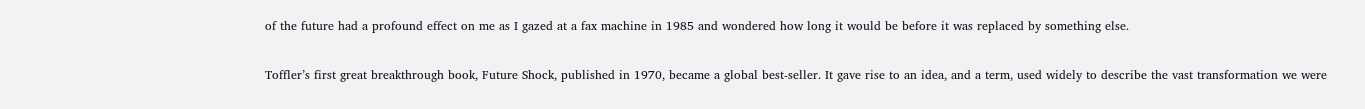of the future had a profound effect on me as I gazed at a fax machine in 1985 and wondered how long it would be before it was replaced by something else.

Toffler’s first great breakthrough book, Future Shock, published in 1970, became a global best-seller. It gave rise to an idea, and a term, used widely to describe the vast transformation we were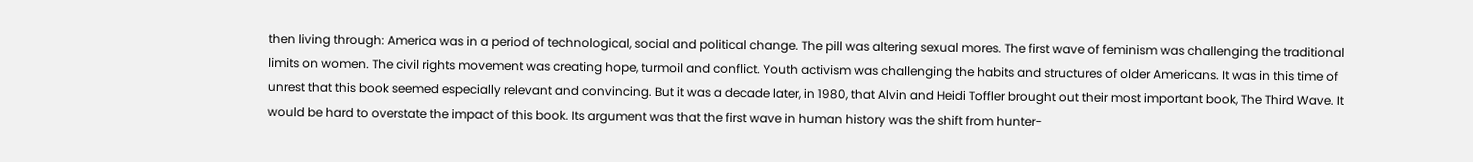then living through: America was in a period of technological, social and political change. The pill was altering sexual mores. The first wave of feminism was challenging the traditional limits on women. The civil rights movement was creating hope, turmoil and conflict. Youth activism was challenging the habits and structures of older Americans. It was in this time of unrest that this book seemed especially relevant and convincing. But it was a decade later, in 1980, that Alvin and Heidi Toffler brought out their most important book, The Third Wave. It would be hard to overstate the impact of this book. Its argument was that the first wave in human history was the shift from hunter-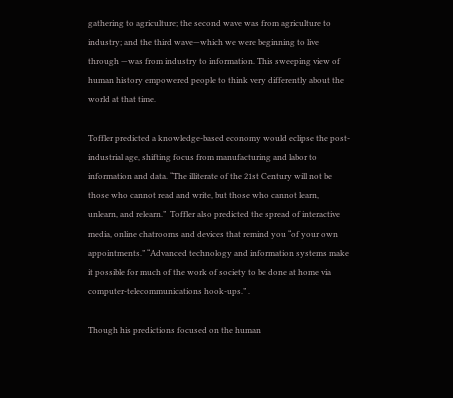gathering to agriculture; the second wave was from agriculture to industry; and the third wave—which we were beginning to live through —was from industry to information. This sweeping view of human history empowered people to think very differently about the world at that time.

Toffler predicted a knowledge-based economy would eclipse the post-industrial age, shifting focus from manufacturing and labor to information and data. “The illiterate of the 21st Century will not be those who cannot read and write, but those who cannot learn, unlearn, and relearn.”  Toffler also predicted the spread of interactive media, online chatrooms and devices that remind you “of your own appointments.” “Advanced technology and information systems make it possible for much of the work of society to be done at home via computer-telecommunications hook-ups.” .

Though his predictions focused on the human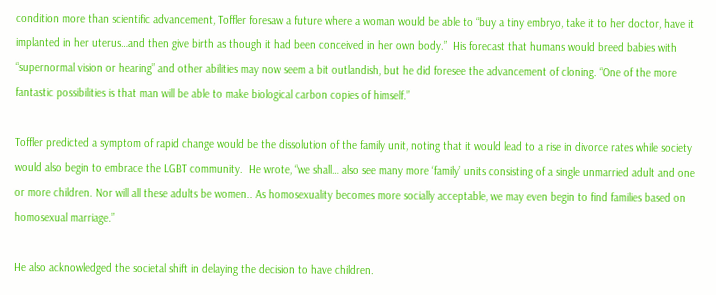condition more than scientific advancement, Toffler foresaw a future where a woman would be able to “buy a tiny embryo, take it to her doctor, have it implanted in her uterus…and then give birth as though it had been conceived in her own body.”  His forecast that humans would breed babies with “supernormal vision or hearing” and other abilities may now seem a bit outlandish, but he did foresee the advancement of cloning. “One of the more fantastic possibilities is that man will be able to make biological carbon copies of himself.”

Toffler predicted a symptom of rapid change would be the dissolution of the family unit, noting that it would lead to a rise in divorce rates while society would also begin to embrace the LGBT community.  He wrote, “we shall… also see many more ‘family’ units consisting of a single unmarried adult and one or more children. Nor will all these adults be women.. As homosexuality becomes more socially acceptable, we may even begin to find families based on homosexual marriage.”

He also acknowledged the societal shift in delaying the decision to have children.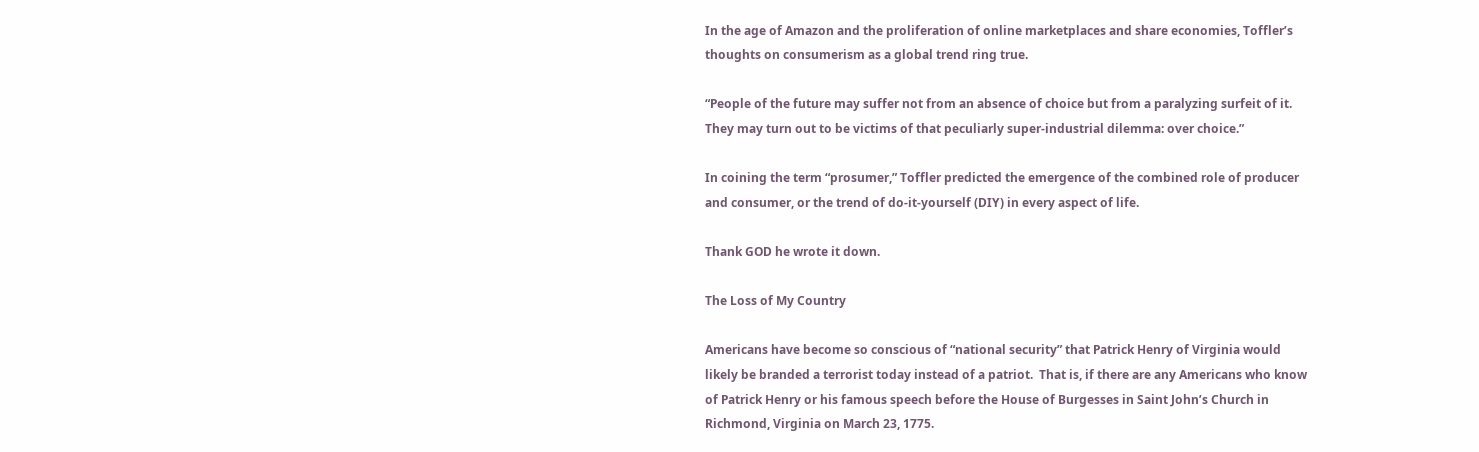In the age of Amazon and the proliferation of online marketplaces and share economies, Toffler’s thoughts on consumerism as a global trend ring true.

“People of the future may suffer not from an absence of choice but from a paralyzing surfeit of it. They may turn out to be victims of that peculiarly super-industrial dilemma: over choice.”

In coining the term “prosumer,” Toffler predicted the emergence of the combined role of producer and consumer, or the trend of do-it-yourself (DIY) in every aspect of life.

Thank GOD he wrote it down.

The Loss of My Country

Americans have become so conscious of “national security” that Patrick Henry of Virginia would likely be branded a terrorist today instead of a patriot.  That is, if there are any Americans who know of Patrick Henry or his famous speech before the House of Burgesses in Saint John’s Church in Richmond, Virginia on March 23, 1775.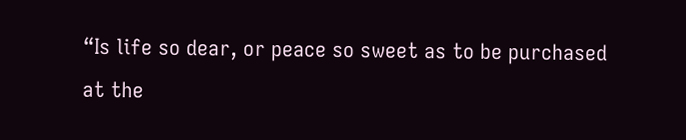“Is life so dear, or peace so sweet as to be purchased at the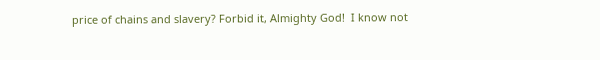price of chains and slavery? Forbid it, Almighty God!  I know not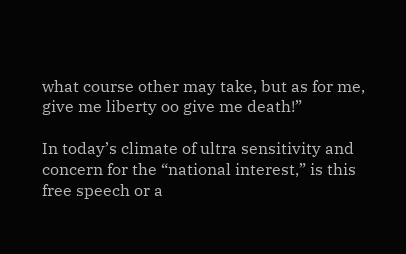what course other may take, but as for me, give me liberty oo give me death!”

In today’s climate of ultra sensitivity and concern for the “national interest,” is this free speech or a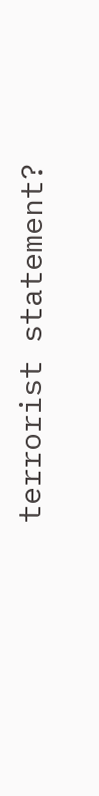terrorist statement?